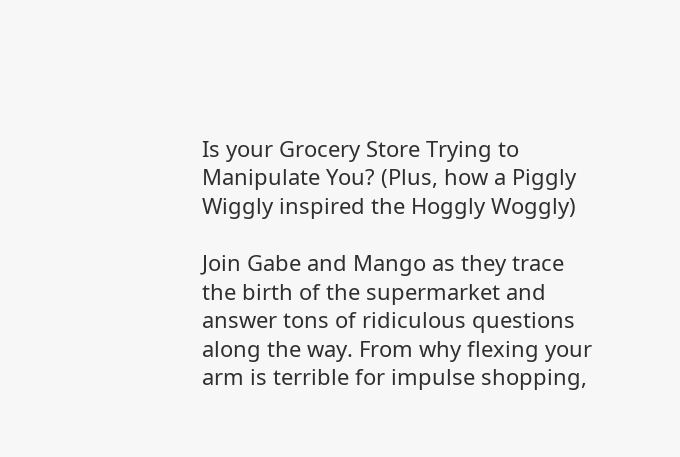Is your Grocery Store Trying to Manipulate You? (Plus, how a Piggly Wiggly inspired the Hoggly Woggly)

Join Gabe and Mango as they trace the birth of the supermarket and answer tons of ridiculous questions along the way. From why flexing your arm is terrible for impulse shopping,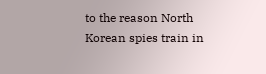to the reason North Korean spies train in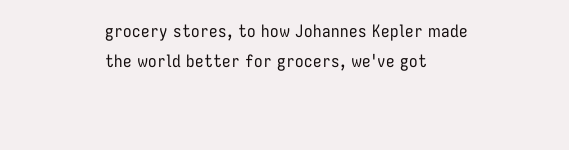grocery stores, to how Johannes Kepler made the world better for grocers, we've got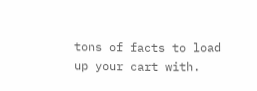tons of facts to load up your cart with.